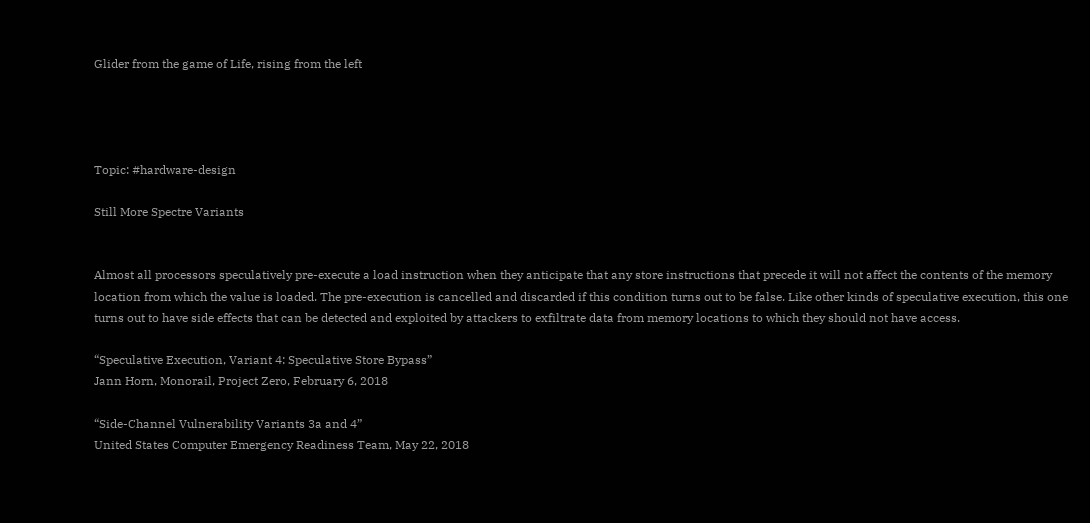Glider from the game of Life, rising from the left




Topic: #hardware-design

Still More Spectre Variants


Almost all processors speculatively pre-execute a load instruction when they anticipate that any store instructions that precede it will not affect the contents of the memory location from which the value is loaded. The pre-execution is cancelled and discarded if this condition turns out to be false. Like other kinds of speculative execution, this one turns out to have side effects that can be detected and exploited by attackers to exfiltrate data from memory locations to which they should not have access.

“Speculative Execution, Variant 4: Speculative Store Bypass”
Jann Horn, Monorail, Project Zero, February 6, 2018

“Side-Channel Vulnerability Variants 3a and 4”
United States Computer Emergency Readiness Team, May 22, 2018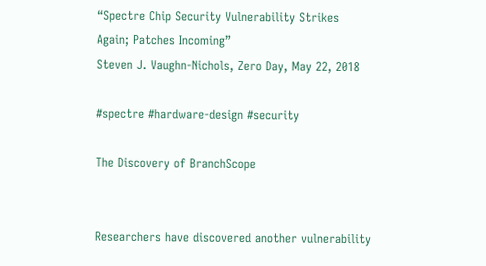“Spectre Chip Security Vulnerability Strikes Again; Patches Incoming”
Steven J. Vaughn-Nichols, Zero Day, May 22, 2018

#spectre #hardware-design #security

The Discovery of BranchScope


Researchers have discovered another vulnerability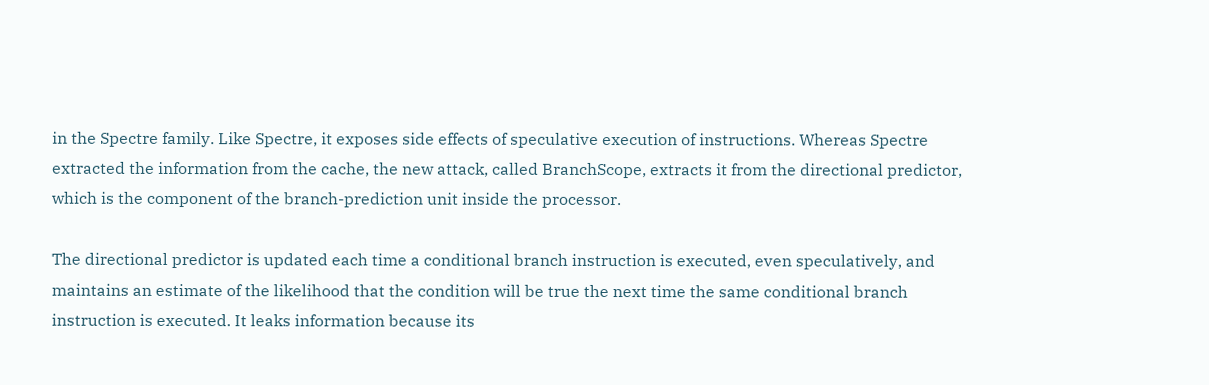in the Spectre family. Like Spectre, it exposes side effects of speculative execution of instructions. Whereas Spectre extracted the information from the cache, the new attack, called BranchScope, extracts it from the directional predictor, which is the component of the branch-prediction unit inside the processor.

The directional predictor is updated each time a conditional branch instruction is executed, even speculatively, and maintains an estimate of the likelihood that the condition will be true the next time the same conditional branch instruction is executed. It leaks information because its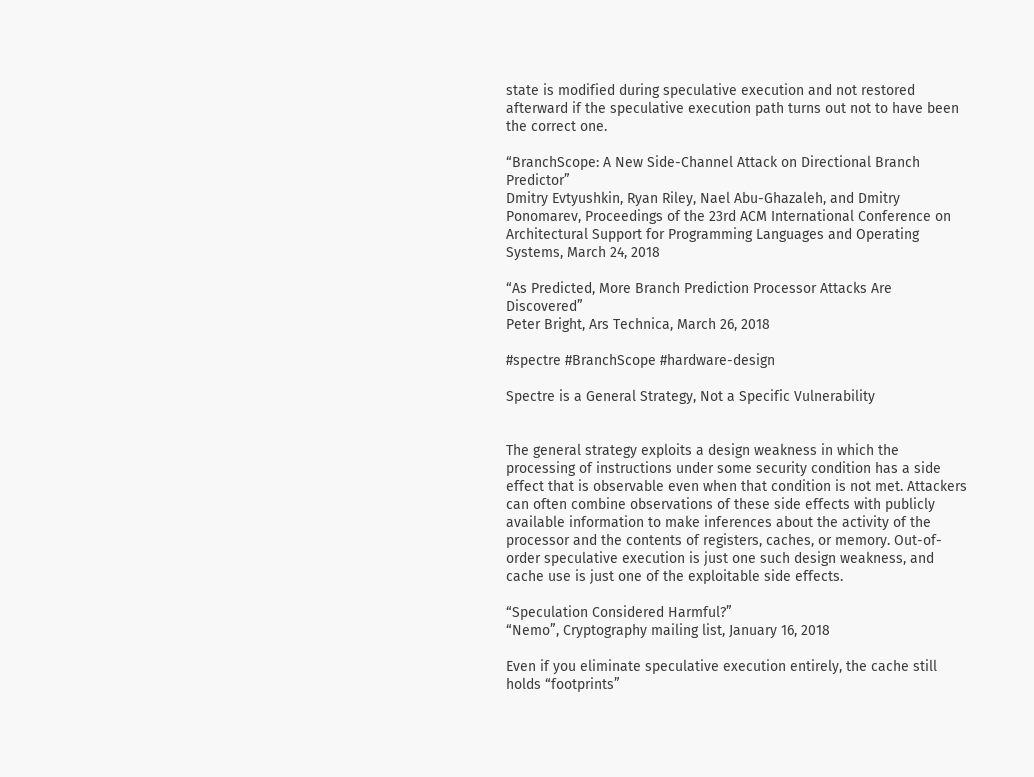state is modified during speculative execution and not restored afterward if the speculative execution path turns out not to have been the correct one.

“BranchScope: A New Side-Channel Attack on Directional Branch Predictor”
Dmitry Evtyushkin, Ryan Riley, Nael Abu-Ghazaleh, and Dmitry Ponomarev, Proceedings of the 23rd ACM International Conference on Architectural Support for Programming Languages and Operating Systems, March 24, 2018

“As Predicted, More Branch Prediction Processor Attacks Are Discovered”
Peter Bright, Ars Technica, March 26, 2018

#spectre #BranchScope #hardware-design

Spectre is a General Strategy, Not a Specific Vulnerability


The general strategy exploits a design weakness in which the processing of instructions under some security condition has a side effect that is observable even when that condition is not met. Attackers can often combine observations of these side effects with publicly available information to make inferences about the activity of the processor and the contents of registers, caches, or memory. Out-of-order speculative execution is just one such design weakness, and cache use is just one of the exploitable side effects.

“Speculation Considered Harmful?”
“Nemo”, Cryptography mailing list, January 16, 2018

Even if you eliminate speculative execution entirely, the cache still holds “footprints”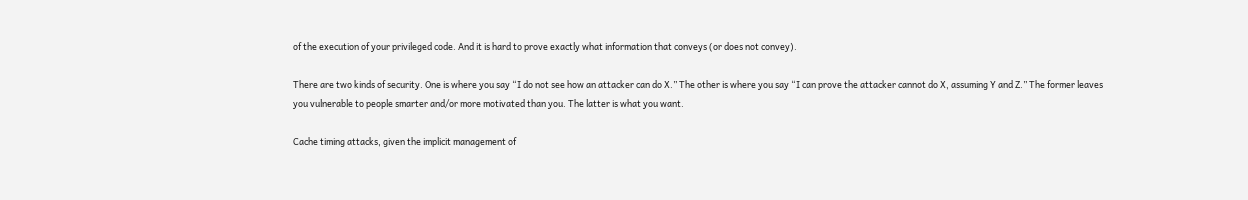of the execution of your privileged code. And it is hard to prove exactly what information that conveys (or does not convey).

There are two kinds of security. One is where you say “I do not see how an attacker can do X.” The other is where you say “I can prove the attacker cannot do X, assuming Y and Z.” The former leaves you vulnerable to people smarter and/or more motivated than you. The latter is what you want.

Cache timing attacks, given the implicit management of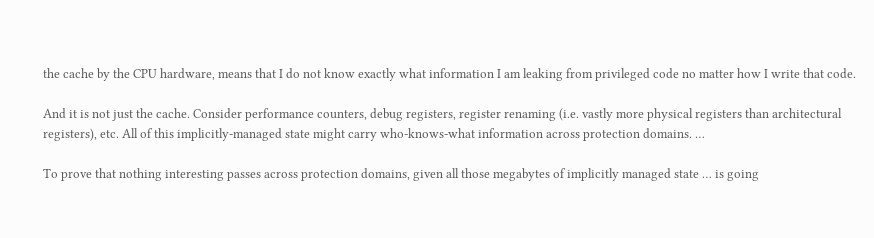the cache by the CPU hardware, means that I do not know exactly what information I am leaking from privileged code no matter how I write that code.

And it is not just the cache. Consider performance counters, debug registers, register renaming (i.e. vastly more physical registers than architectural registers), etc. All of this implicitly-managed state might carry who-knows-what information across protection domains. …

To prove that nothing interesting passes across protection domains, given all those megabytes of implicitly managed state … is going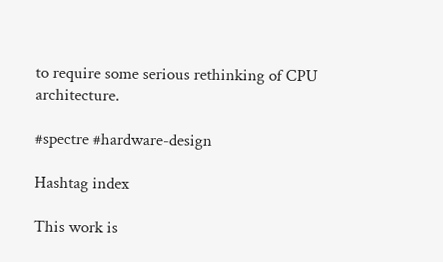to require some serious rethinking of CPU architecture.

#spectre #hardware-design

Hashtag index

This work is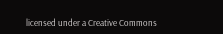licensed under a Creative Commons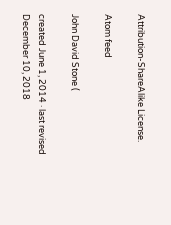Attribution-ShareAlike License.

Atom feed

John David Stone (

created June 1, 2014 · last revised December 10, 2018